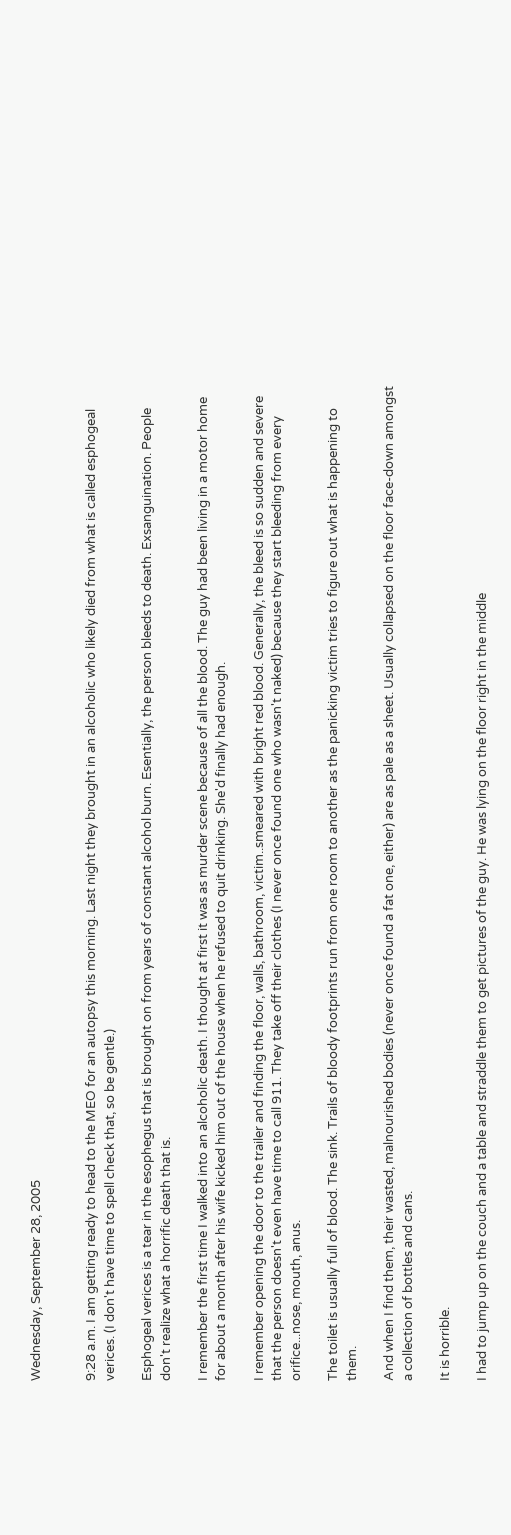Wednesday, September 28, 2005


9:28 a.m. I am getting ready to head to the MEO for an autopsy this morning. Last night they brought in an alcoholic who likely died from what is called esphogeal verices. (I don't have time to spell check that, so be gentle.)

Esphogeal verices is a tear in the esophegus that is brought on from years of constant alcohol burn. Esentially, the person bleeds to death. Exsanguination. People don't realize what a horrific death that is.

I remember the first time I walked into an alcoholic death. I thought at first it was as murder scene because of all the blood. The guy had been living in a motor home for about a month after his wife kicked him out of the house when he refused to quit drinking. She'd finally had enough.

I remember opening the door to the trailer and finding the floor, walls, bathroom, victim..smeared with bright red blood. Generally, the bleed is so sudden and severe that the person doesn't even have time to call 911. They take off their clothes (I never once found one who wasn't naked) because they start bleeding from every orifice...nose, mouth, anus.

The toilet is usually full of blood. The sink. Trails of bloody footprints run from one room to another as the panicking victim tries to figure out what is happening to them.

And when I find them, their wasted, malnourished bodies (never once found a fat one, either) are as pale as a sheet. Usually collapsed on the floor face-down amongst a collection of bottles and cans.

It is horrible.

I had to jump up on the couch and a table and straddle them to get pictures of the guy. He was lying on the floor right in the middle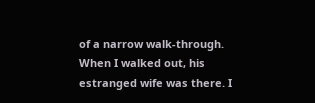of a narrow walk-through. When I walked out, his estranged wife was there. I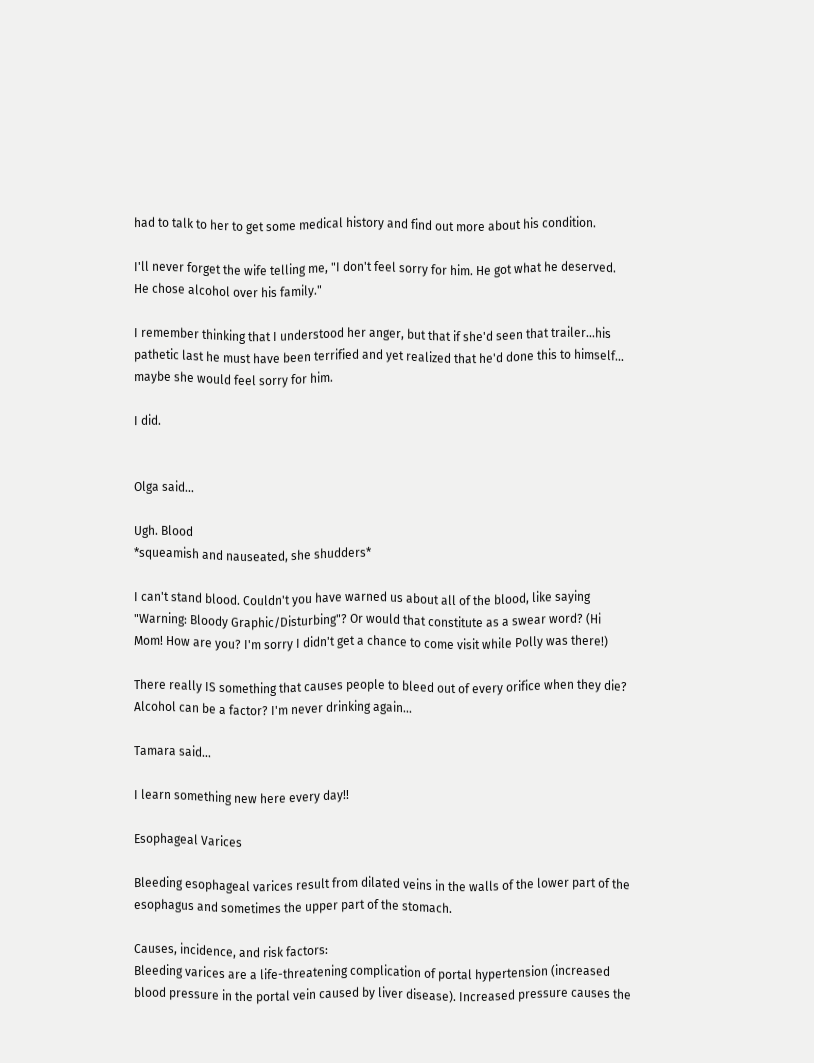had to talk to her to get some medical history and find out more about his condition.

I'll never forget the wife telling me, "I don't feel sorry for him. He got what he deserved. He chose alcohol over his family."

I remember thinking that I understood her anger, but that if she'd seen that trailer...his pathetic last he must have been terrified and yet realized that he'd done this to himself... maybe she would feel sorry for him.

I did.


Olga said...

Ugh. Blood
*squeamish and nauseated, she shudders*

I can't stand blood. Couldn't you have warned us about all of the blood, like saying "Warning: Bloody Graphic/Disturbing"? Or would that constitute as a swear word? (Hi Mom! How are you? I'm sorry I didn't get a chance to come visit while Polly was there!)

There really IS something that causes people to bleed out of every orifice when they die? Alcohol can be a factor? I'm never drinking again...

Tamara said...

I learn something new here every day!!

Esophageal Varices

Bleeding esophageal varices result from dilated veins in the walls of the lower part of the esophagus and sometimes the upper part of the stomach.

Causes, incidence, and risk factors:
Bleeding varices are a life-threatening complication of portal hypertension (increased blood pressure in the portal vein caused by liver disease). Increased pressure causes the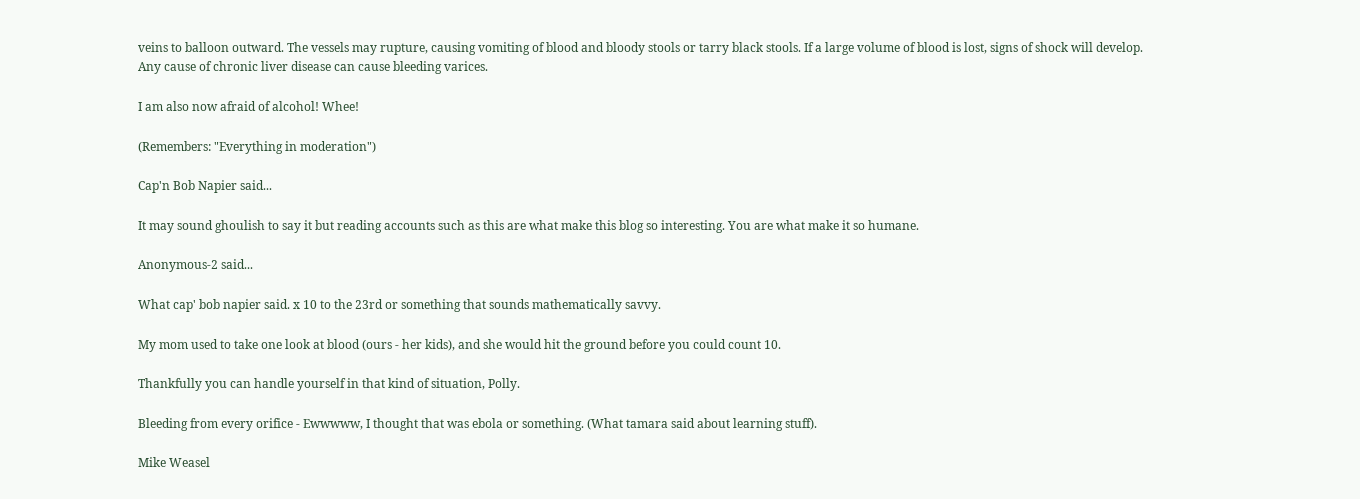veins to balloon outward. The vessels may rupture, causing vomiting of blood and bloody stools or tarry black stools. If a large volume of blood is lost, signs of shock will develop. Any cause of chronic liver disease can cause bleeding varices.

I am also now afraid of alcohol! Whee!

(Remembers: "Everything in moderation")

Cap'n Bob Napier said...

It may sound ghoulish to say it but reading accounts such as this are what make this blog so interesting. You are what make it so humane.

Anonymous-2 said...

What cap' bob napier said. x 10 to the 23rd or something that sounds mathematically savvy.

My mom used to take one look at blood (ours - her kids), and she would hit the ground before you could count 10.

Thankfully you can handle yourself in that kind of situation, Polly.

Bleeding from every orifice - Ewwwww, I thought that was ebola or something. (What tamara said about learning stuff).

Mike Weasel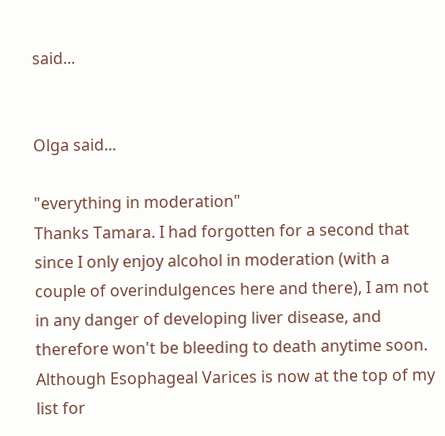said...


Olga said...

"everything in moderation"
Thanks Tamara. I had forgotten for a second that since I only enjoy alcohol in moderation (with a couple of overindulgences here and there), I am not in any danger of developing liver disease, and therefore won't be bleeding to death anytime soon.
Although Esophageal Varices is now at the top of my list for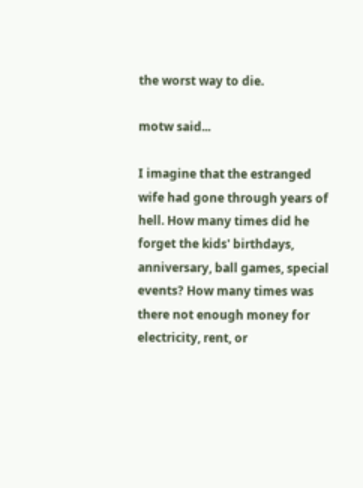the worst way to die.

motw said...

I imagine that the estranged wife had gone through years of hell. How many times did he forget the kids' birthdays, anniversary, ball games, special events? How many times was there not enough money for electricity, rent, or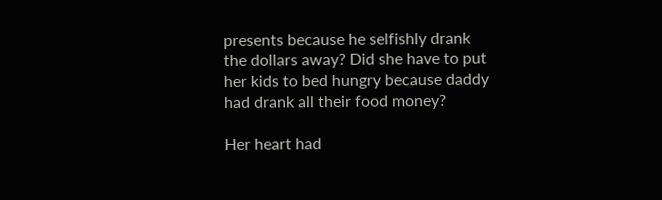presents because he selfishly drank the dollars away? Did she have to put her kids to bed hungry because daddy had drank all their food money?

Her heart had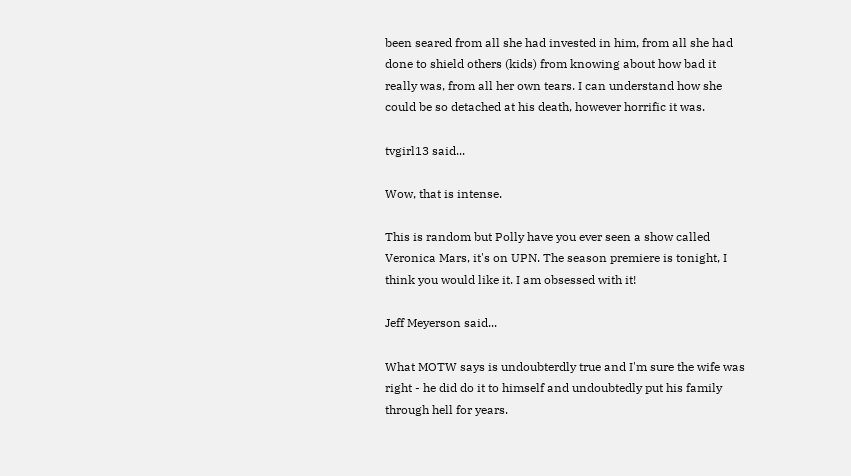been seared from all she had invested in him, from all she had done to shield others (kids) from knowing about how bad it really was, from all her own tears. I can understand how she could be so detached at his death, however horrific it was.

tvgirl13 said...

Wow, that is intense.

This is random but Polly have you ever seen a show called Veronica Mars, it's on UPN. The season premiere is tonight, I think you would like it. I am obsessed with it!

Jeff Meyerson said...

What MOTW says is undoubterdly true and I'm sure the wife was right - he did do it to himself and undoubtedly put his family through hell for years.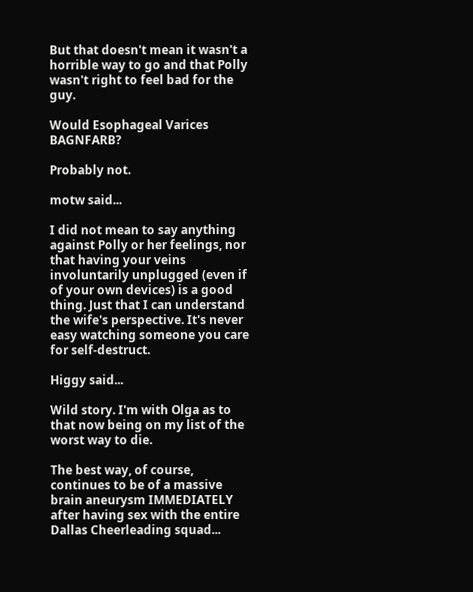But that doesn't mean it wasn't a horrible way to go and that Polly wasn't right to feel bad for the guy.

Would Esophageal Varices BAGNFARB?

Probably not.

motw said...

I did not mean to say anything against Polly or her feelings, nor that having your veins involuntarily unplugged (even if of your own devices) is a good thing. Just that I can understand the wife's perspective. It's never easy watching someone you care for self-destruct.

Higgy said...

Wild story. I'm with Olga as to that now being on my list of the worst way to die.

The best way, of course, continues to be of a massive brain aneurysm IMMEDIATELY after having sex with the entire Dallas Cheerleading squad...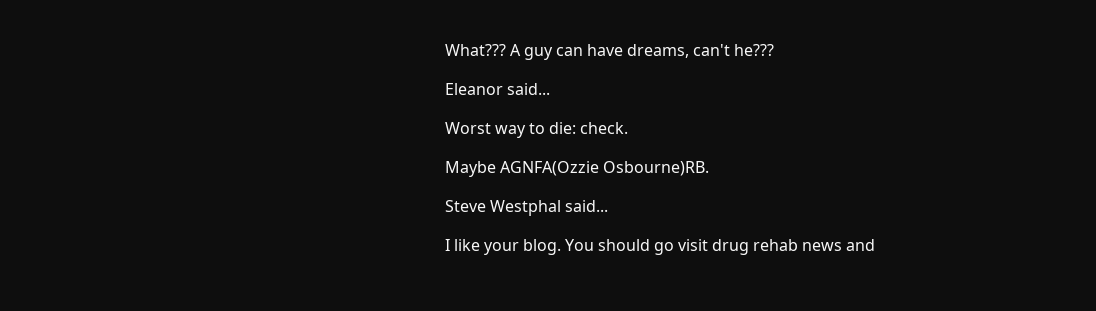What??? A guy can have dreams, can't he???

Eleanor said...

Worst way to die: check.

Maybe AGNFA(Ozzie Osbourne)RB.

Steve Westphal said...

I like your blog. You should go visit drug rehab news and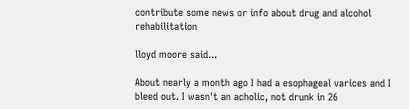contribute some news or info about drug and alcohol rehabilitation

lloyd moore said...

About nearly a month ago I had a esophageal varices and I bleed out. I wasn't an acholic, not drunk in 26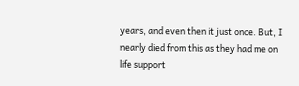years, and even then it just once. But, I nearly died from this as they had me on life support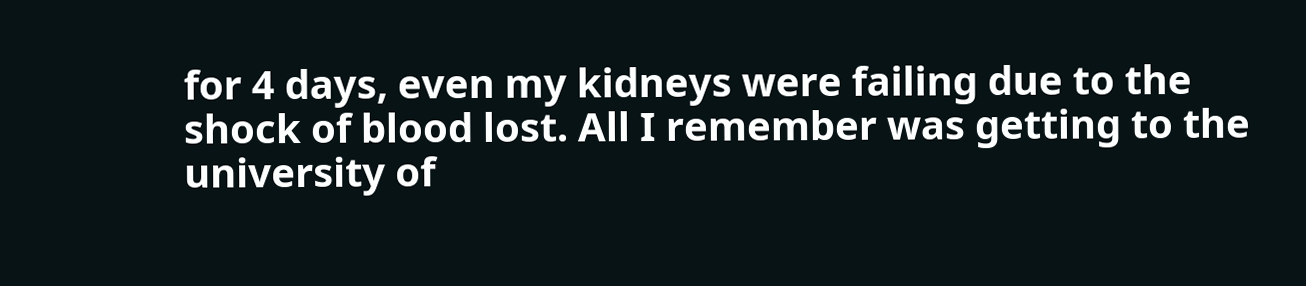for 4 days, even my kidneys were failing due to the shock of blood lost. All I remember was getting to the university of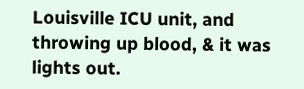Louisville ICU unit, and throwing up blood, & it was lights out.